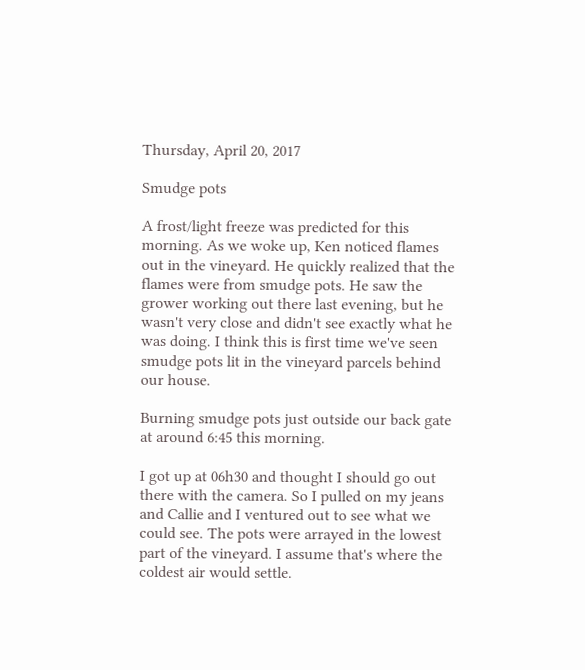Thursday, April 20, 2017

Smudge pots

A frost/light freeze was predicted for this morning. As we woke up, Ken noticed flames out in the vineyard. He quickly realized that the flames were from smudge pots. He saw the grower working out there last evening, but he wasn't very close and didn't see exactly what he was doing. I think this is first time we've seen smudge pots lit in the vineyard parcels behind our house.

Burning smudge pots just outside our back gate at around 6:45 this morning.

I got up at 06h30 and thought I should go out there with the camera. So I pulled on my jeans and Callie and I ventured out to see what we could see. The pots were arrayed in the lowest part of the vineyard. I assume that's where the coldest air would settle.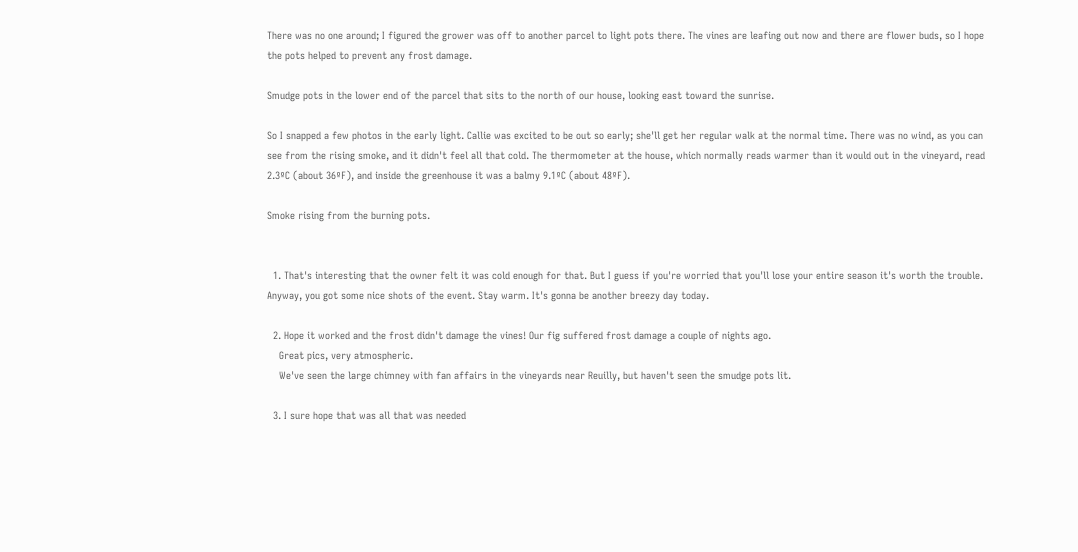There was no one around; I figured the grower was off to another parcel to light pots there. The vines are leafing out now and there are flower buds, so I hope the pots helped to prevent any frost damage.

Smudge pots in the lower end of the parcel that sits to the north of our house, looking east toward the sunrise.

So I snapped a few photos in the early light. Callie was excited to be out so early; she'll get her regular walk at the normal time. There was no wind, as you can see from the rising smoke, and it didn't feel all that cold. The thermometer at the house, which normally reads warmer than it would out in the vineyard, read 2.3ºC (about 36ºF), and inside the greenhouse it was a balmy 9.1ºC (about 48ºF).

Smoke rising from the burning pots.


  1. That's interesting that the owner felt it was cold enough for that. But I guess if you're worried that you'll lose your entire season it's worth the trouble. Anyway, you got some nice shots of the event. Stay warm. It's gonna be another breezy day today.

  2. Hope it worked and the frost didn't damage the vines! Our fig suffered frost damage a couple of nights ago.
    Great pics, very atmospheric.
    We've seen the large chimney with fan affairs in the vineyards near Reuilly, but haven't seen the smudge pots lit.

  3. I sure hope that was all that was needed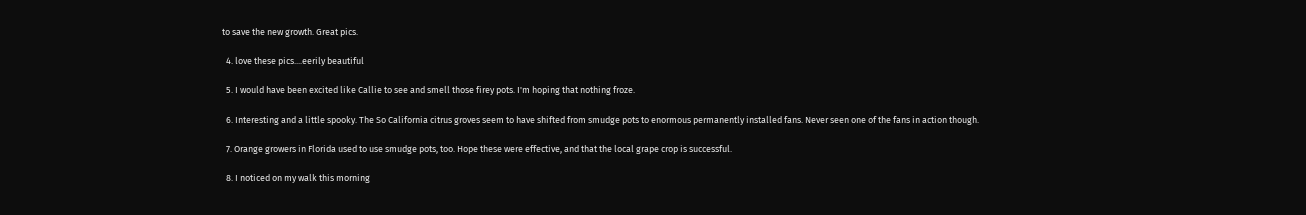to save the new growth. Great pics.

  4. love these pics....eerily beautiful

  5. I would have been excited like Callie to see and smell those firey pots. I'm hoping that nothing froze.

  6. Interesting and a little spooky. The So California citrus groves seem to have shifted from smudge pots to enormous permanently installed fans. Never seen one of the fans in action though.

  7. Orange growers in Florida used to use smudge pots, too. Hope these were effective, and that the local grape crop is successful.

  8. I noticed on my walk this morning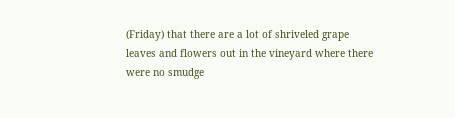(Friday) that there are a lot of shriveled grape leaves and flowers out in the vineyard where there were no smudge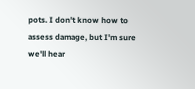pots. I don't know how to assess damage, but I'm sure we'll hear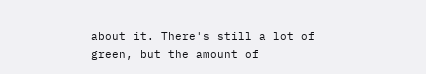about it. There's still a lot of green, but the amount of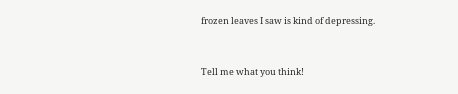frozen leaves I saw is kind of depressing.


Tell me what you think!